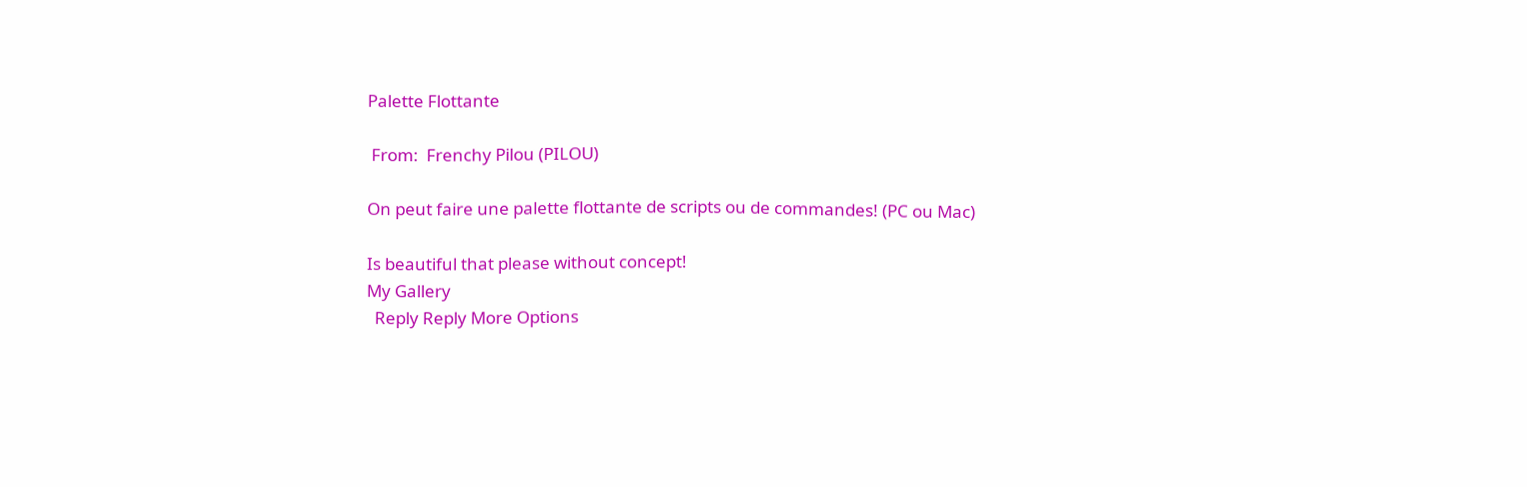Palette Flottante

 From:  Frenchy Pilou (PILOU)

On peut faire une palette flottante de scripts ou de commandes! (PC ou Mac)

Is beautiful that please without concept!
My Gallery
  Reply Reply More Options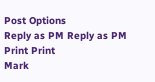Post Options
Reply as PM Reply as PM
Print Print
Mark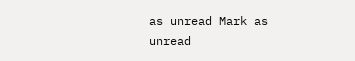as unread Mark as unread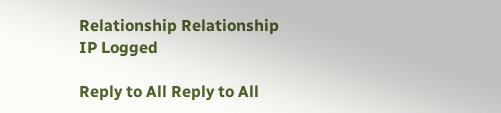Relationship Relationship
IP Logged

Reply to All Reply to All